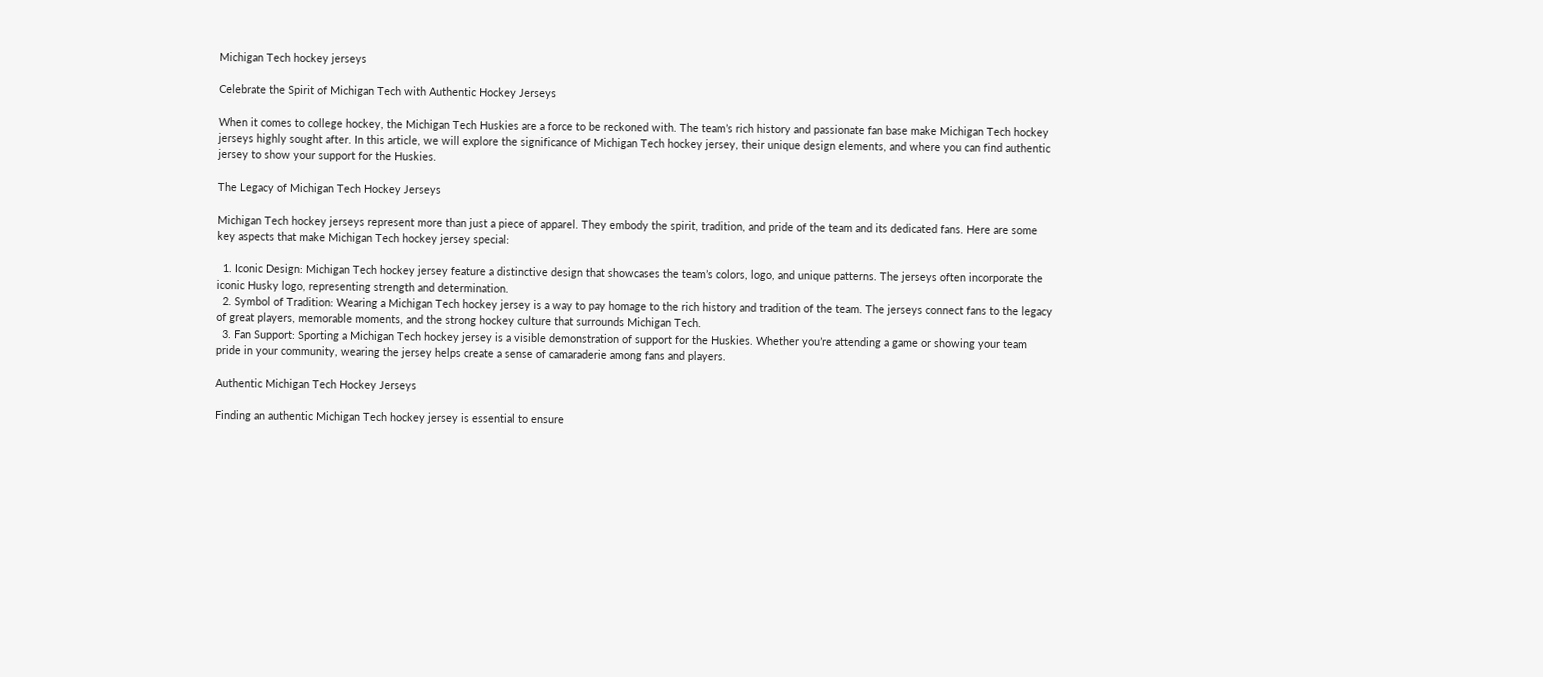Michigan Tech hockey jerseys

Celebrate the Spirit of Michigan Tech with Authentic Hockey Jerseys

When it comes to college hockey, the Michigan Tech Huskies are a force to be reckoned with. The team’s rich history and passionate fan base make Michigan Tech hockey jerseys highly sought after. In this article, we will explore the significance of Michigan Tech hockey jersey, their unique design elements, and where you can find authentic jersey to show your support for the Huskies.

The Legacy of Michigan Tech Hockey Jerseys

Michigan Tech hockey jerseys represent more than just a piece of apparel. They embody the spirit, tradition, and pride of the team and its dedicated fans. Here are some key aspects that make Michigan Tech hockey jersey special:

  1. Iconic Design: Michigan Tech hockey jersey feature a distinctive design that showcases the team’s colors, logo, and unique patterns. The jerseys often incorporate the iconic Husky logo, representing strength and determination.
  2. Symbol of Tradition: Wearing a Michigan Tech hockey jersey is a way to pay homage to the rich history and tradition of the team. The jerseys connect fans to the legacy of great players, memorable moments, and the strong hockey culture that surrounds Michigan Tech.
  3. Fan Support: Sporting a Michigan Tech hockey jersey is a visible demonstration of support for the Huskies. Whether you’re attending a game or showing your team pride in your community, wearing the jersey helps create a sense of camaraderie among fans and players.

Authentic Michigan Tech Hockey Jerseys

Finding an authentic Michigan Tech hockey jersey is essential to ensure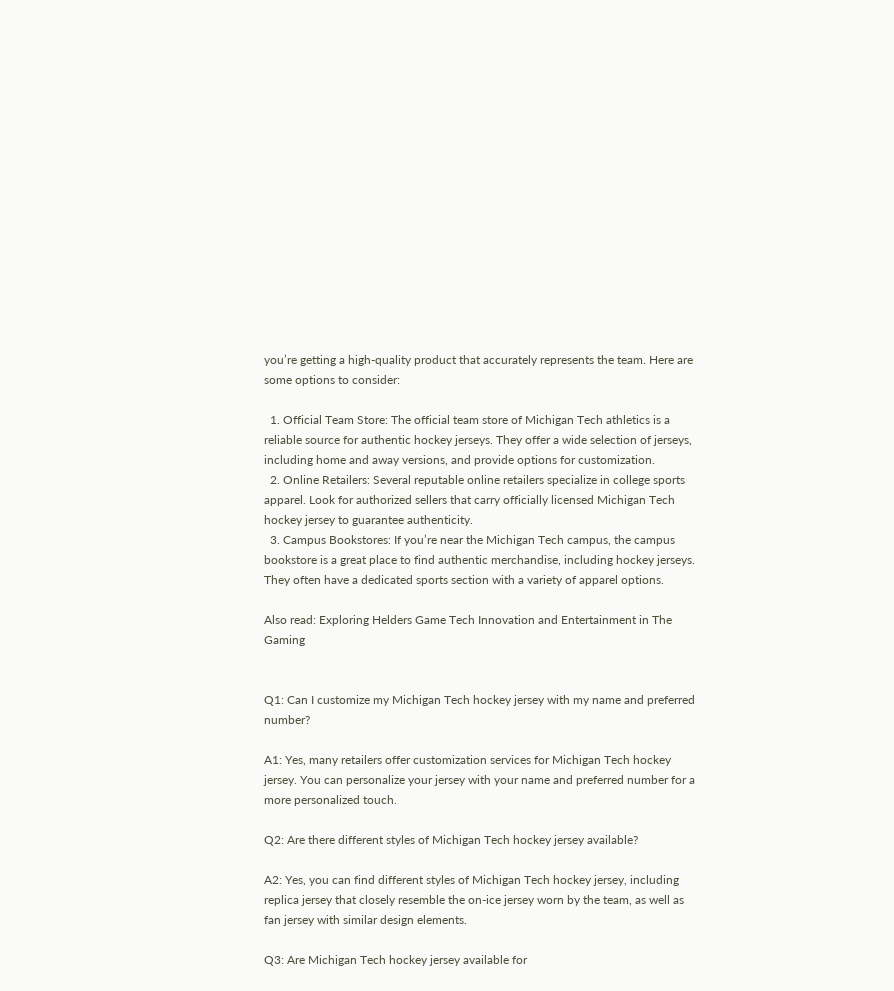you’re getting a high-quality product that accurately represents the team. Here are some options to consider:

  1. Official Team Store: The official team store of Michigan Tech athletics is a reliable source for authentic hockey jerseys. They offer a wide selection of jerseys, including home and away versions, and provide options for customization.
  2. Online Retailers: Several reputable online retailers specialize in college sports apparel. Look for authorized sellers that carry officially licensed Michigan Tech hockey jersey to guarantee authenticity.
  3. Campus Bookstores: If you’re near the Michigan Tech campus, the campus bookstore is a great place to find authentic merchandise, including hockey jerseys. They often have a dedicated sports section with a variety of apparel options.

Also read: Exploring Helders Game Tech Innovation and Entertainment in The Gaming


Q1: Can I customize my Michigan Tech hockey jersey with my name and preferred number?

A1: Yes, many retailers offer customization services for Michigan Tech hockey jersey. You can personalize your jersey with your name and preferred number for a more personalized touch.

Q2: Are there different styles of Michigan Tech hockey jersey available?

A2: Yes, you can find different styles of Michigan Tech hockey jersey, including replica jersey that closely resemble the on-ice jersey worn by the team, as well as fan jersey with similar design elements.

Q3: Are Michigan Tech hockey jersey available for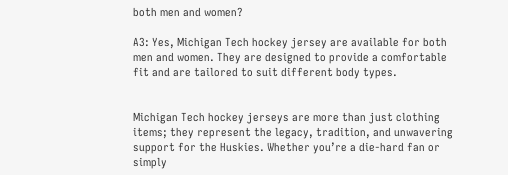both men and women?

A3: Yes, Michigan Tech hockey jersey are available for both men and women. They are designed to provide a comfortable fit and are tailored to suit different body types.


Michigan Tech hockey jerseys are more than just clothing items; they represent the legacy, tradition, and unwavering support for the Huskies. Whether you’re a die-hard fan or simply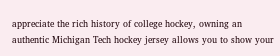appreciate the rich history of college hockey, owning an authentic Michigan Tech hockey jersey allows you to show your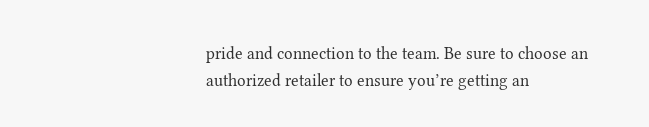pride and connection to the team. Be sure to choose an authorized retailer to ensure you’re getting an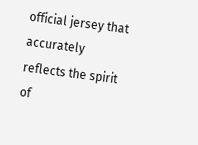official jersey that accurately reflects the spirit of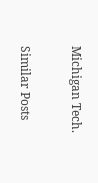Michigan Tech.

Similar Posts